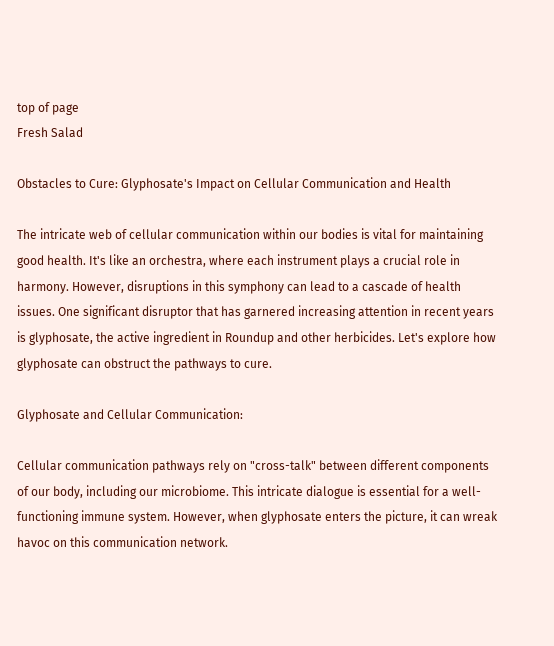top of page
Fresh Salad

Obstacles to Cure: Glyphosate's Impact on Cellular Communication and Health

The intricate web of cellular communication within our bodies is vital for maintaining good health. It's like an orchestra, where each instrument plays a crucial role in harmony. However, disruptions in this symphony can lead to a cascade of health issues. One significant disruptor that has garnered increasing attention in recent years is glyphosate, the active ingredient in Roundup and other herbicides. Let's explore how glyphosate can obstruct the pathways to cure.

Glyphosate and Cellular Communication:

Cellular communication pathways rely on "cross-talk" between different components of our body, including our microbiome. This intricate dialogue is essential for a well-functioning immune system. However, when glyphosate enters the picture, it can wreak havoc on this communication network.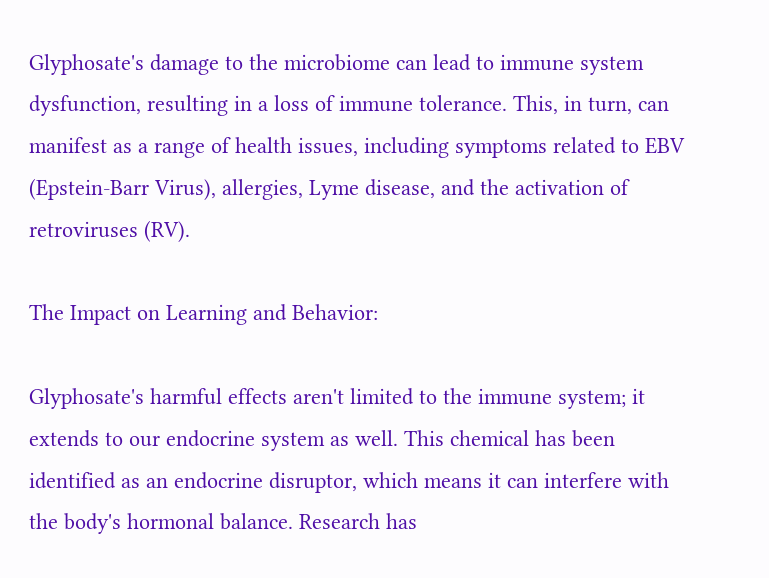Glyphosate's damage to the microbiome can lead to immune system dysfunction, resulting in a loss of immune tolerance. This, in turn, can manifest as a range of health issues, including symptoms related to EBV (Epstein-Barr Virus), allergies, Lyme disease, and the activation of retroviruses (RV).

The Impact on Learning and Behavior:

Glyphosate's harmful effects aren't limited to the immune system; it extends to our endocrine system as well. This chemical has been identified as an endocrine disruptor, which means it can interfere with the body's hormonal balance. Research has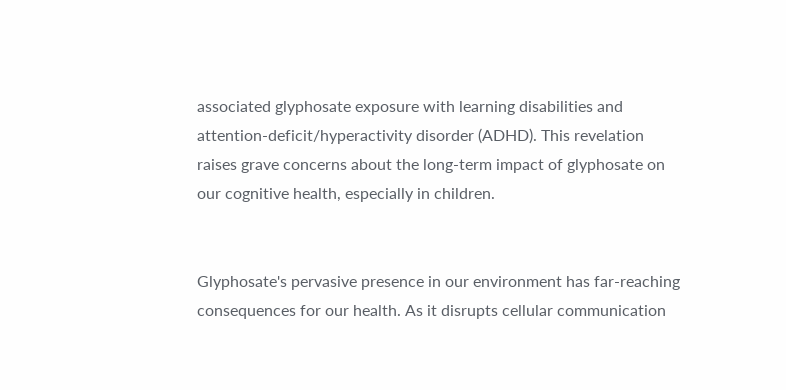associated glyphosate exposure with learning disabilities and attention-deficit/hyperactivity disorder (ADHD). This revelation raises grave concerns about the long-term impact of glyphosate on our cognitive health, especially in children.


Glyphosate's pervasive presence in our environment has far-reaching consequences for our health. As it disrupts cellular communication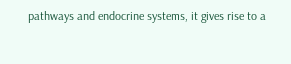pathways and endocrine systems, it gives rise to a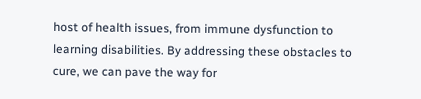host of health issues, from immune dysfunction to learning disabilities. By addressing these obstacles to cure, we can pave the way for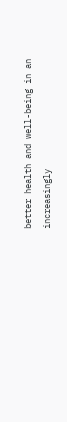better health and well-being in an increasingly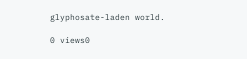glyphosate-laden world.

0 views0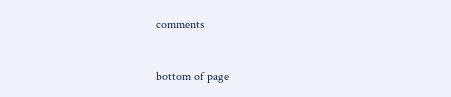comments


bottom of page